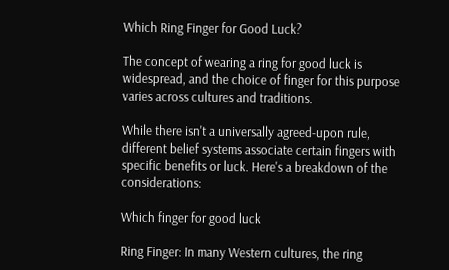Which Ring Finger for Good Luck?

The concept of wearing a ring for good luck is widespread, and the choice of finger for this purpose varies across cultures and traditions.

While there isn't a universally agreed-upon rule, different belief systems associate certain fingers with specific benefits or luck. Here's a breakdown of the considerations:

Which finger for good luck

Ring Finger: In many Western cultures, the ring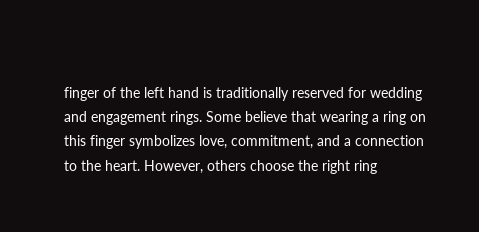finger of the left hand is traditionally reserved for wedding and engagement rings. Some believe that wearing a ring on this finger symbolizes love, commitment, and a connection to the heart. However, others choose the right ring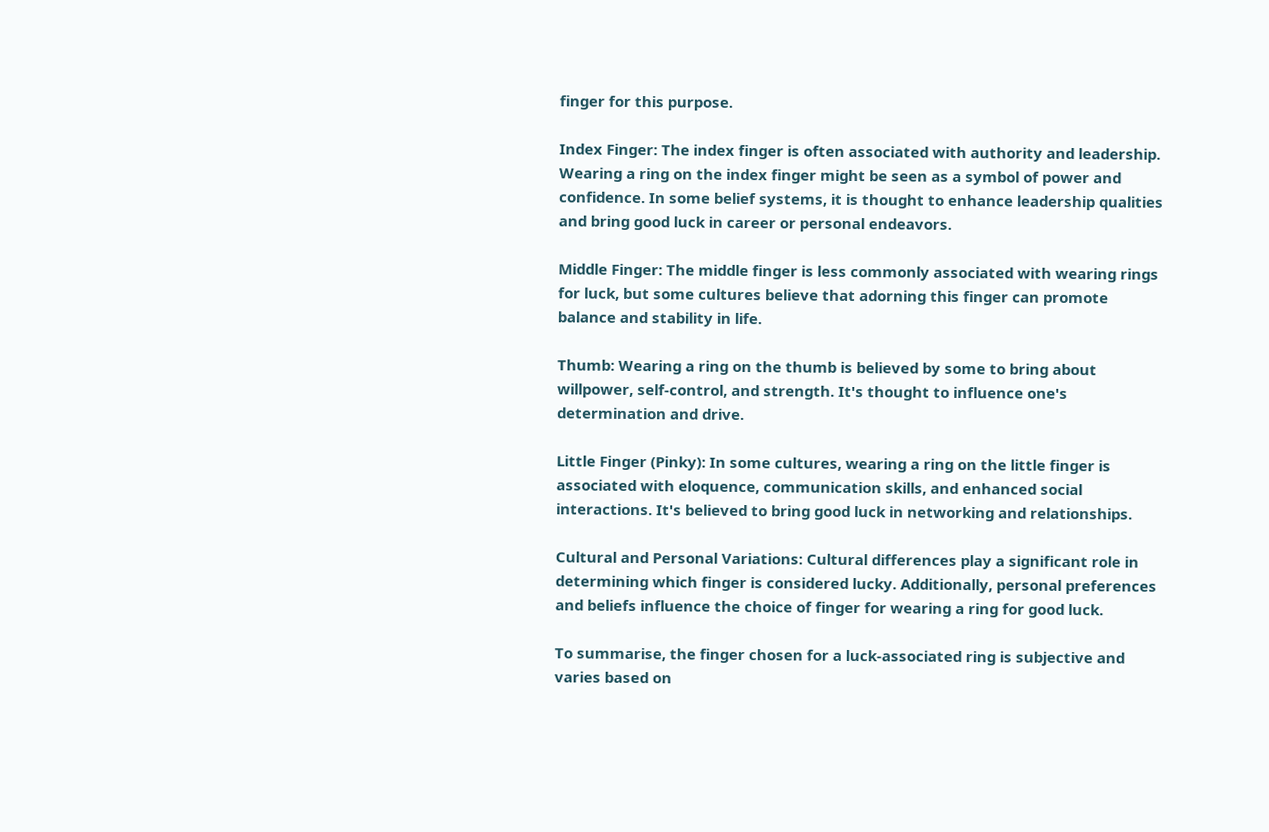finger for this purpose.

Index Finger: The index finger is often associated with authority and leadership. Wearing a ring on the index finger might be seen as a symbol of power and confidence. In some belief systems, it is thought to enhance leadership qualities and bring good luck in career or personal endeavors.

Middle Finger: The middle finger is less commonly associated with wearing rings for luck, but some cultures believe that adorning this finger can promote balance and stability in life.

Thumb: Wearing a ring on the thumb is believed by some to bring about willpower, self-control, and strength. It's thought to influence one's determination and drive.

Little Finger (Pinky): In some cultures, wearing a ring on the little finger is associated with eloquence, communication skills, and enhanced social interactions. It's believed to bring good luck in networking and relationships.

Cultural and Personal Variations: Cultural differences play a significant role in determining which finger is considered lucky. Additionally, personal preferences and beliefs influence the choice of finger for wearing a ring for good luck.

To summarise, the finger chosen for a luck-associated ring is subjective and varies based on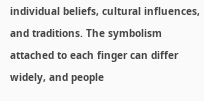individual beliefs, cultural influences, and traditions. The symbolism attached to each finger can differ widely, and people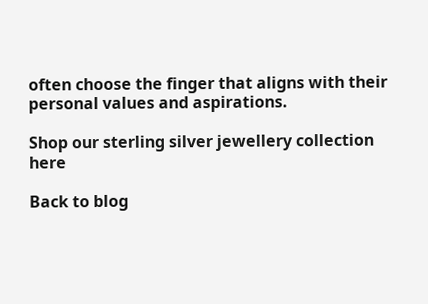often choose the finger that aligns with their personal values and aspirations.

Shop our sterling silver jewellery collection here

Back to blog